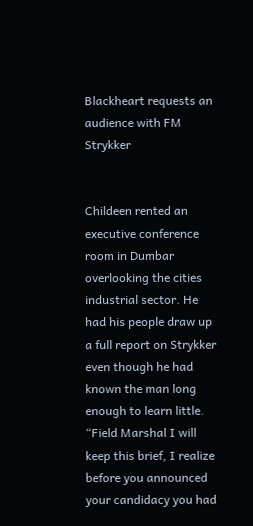Blackheart requests an audience with FM Strykker


Childeen rented an executive conference room in Dumbar overlooking the cities industrial sector. He had his people draw up a full report on Strykker even though he had known the man long enough to learn little. “Field Marshal I will keep this brief, I realize before you announced your candidacy you had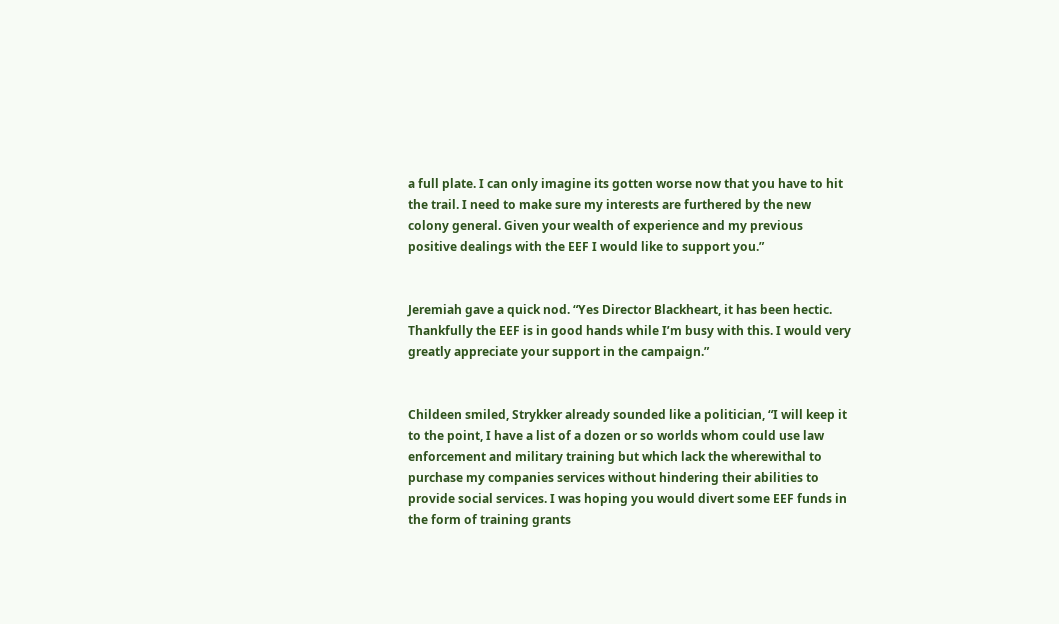a full plate. I can only imagine its gotten worse now that you have to hit the trail. I need to make sure my interests are furthered by the new colony general. Given your wealth of experience and my previous positive dealings with the EEF I would like to support you.”


Jeremiah gave a quick nod. “Yes Director Blackheart, it has been hectic. Thankfully the EEF is in good hands while I’m busy with this. I would very greatly appreciate your support in the campaign.”


Childeen smiled, Strykker already sounded like a politician, “I will keep it to the point, I have a list of a dozen or so worlds whom could use law enforcement and military training but which lack the wherewithal to purchase my companies services without hindering their abilities to provide social services. I was hoping you would divert some EEF funds in the form of training grants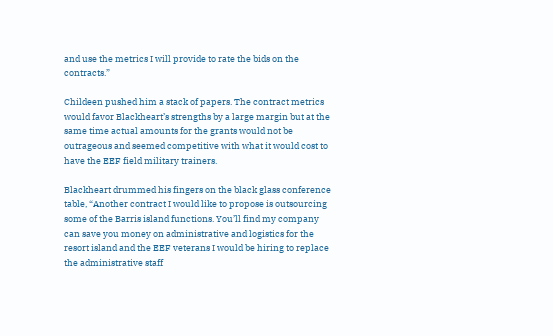and use the metrics I will provide to rate the bids on the contracts.”

Childeen pushed him a stack of papers. The contract metrics would favor Blackheart’s strengths by a large margin but at the same time actual amounts for the grants would not be outrageous and seemed competitive with what it would cost to have the EEF field military trainers.

Blackheart drummed his fingers on the black glass conference table, “Another contract I would like to propose is outsourcing some of the Barris island functions. You’ll find my company can save you money on administrative and logistics for the resort island and the EEF veterans I would be hiring to replace the administrative staff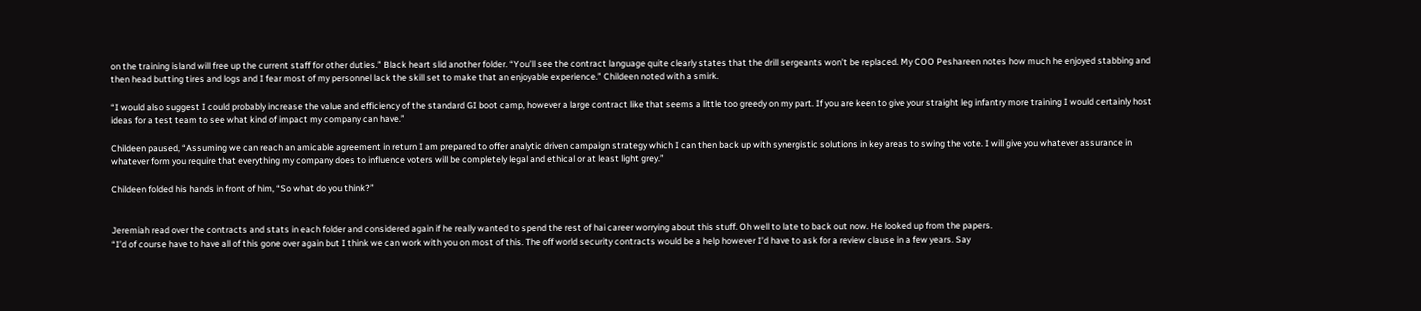on the training island will free up the current staff for other duties.” Black heart slid another folder. “You’ll see the contract language quite clearly states that the drill sergeants won’t be replaced. My COO Peshareen notes how much he enjoyed stabbing and then head butting tires and logs and I fear most of my personnel lack the skill set to make that an enjoyable experience.” Childeen noted with a smirk.

“I would also suggest I could probably increase the value and efficiency of the standard GI boot camp, however a large contract like that seems a little too greedy on my part. If you are keen to give your straight leg infantry more training I would certainly host ideas for a test team to see what kind of impact my company can have.”

Childeen paused, “Assuming we can reach an amicable agreement in return I am prepared to offer analytic driven campaign strategy which I can then back up with synergistic solutions in key areas to swing the vote. I will give you whatever assurance in whatever form you require that everything my company does to influence voters will be completely legal and ethical or at least light grey.”

Childeen folded his hands in front of him, “So what do you think?”


Jeremiah read over the contracts and stats in each folder and considered again if he really wanted to spend the rest of hai career worrying about this stuff. Oh well to late to back out now. He looked up from the papers.
“I’d of course have to have all of this gone over again but I think we can work with you on most of this. The off world security contracts would be a help however I’d have to ask for a review clause in a few years. Say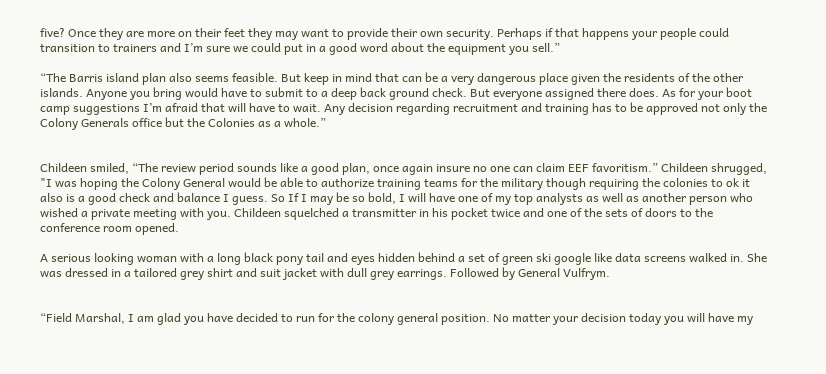five? Once they are more on their feet they may want to provide their own security. Perhaps if that happens your people could transition to trainers and I’m sure we could put in a good word about the equipment you sell.”

“The Barris island plan also seems feasible. But keep in mind that can be a very dangerous place given the residents of the other islands. Anyone you bring would have to submit to a deep back ground check. But everyone assigned there does. As for your boot camp suggestions I’m afraid that will have to wait. Any decision regarding recruitment and training has to be approved not only the Colony Generals office but the Colonies as a whole.”


Childeen smiled, “The review period sounds like a good plan, once again insure no one can claim EEF favoritism.” Childeen shrugged, "I was hoping the Colony General would be able to authorize training teams for the military though requiring the colonies to ok it also is a good check and balance I guess. So If I may be so bold, I will have one of my top analysts as well as another person who wished a private meeting with you. Childeen squelched a transmitter in his pocket twice and one of the sets of doors to the conference room opened.

A serious looking woman with a long black pony tail and eyes hidden behind a set of green ski google like data screens walked in. She was dressed in a tailored grey shirt and suit jacket with dull grey earrings. Followed by General Vulfrym.


“Field Marshal, I am glad you have decided to run for the colony general position. No matter your decision today you will have my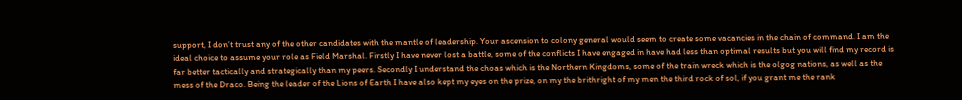support, I don’t trust any of the other candidates with the mantle of leadership. Your ascension to colony general would seem to create some vacancies in the chain of command. I am the ideal choice to assume your role as Field Marshal. Firstly I have never lost a battle, some of the conflicts I have engaged in have had less than optimal results but you will find my record is far better tactically and strategically than my peers. Secondly I understand the choas which is the Northern Kingdoms, some of the train wreck which is the olgog nations, as well as the mess of the Draco. Being the leader of the Lions of Earth I have also kept my eyes on the prize, on my the brithright of my men the third rock of sol, if you grant me the rank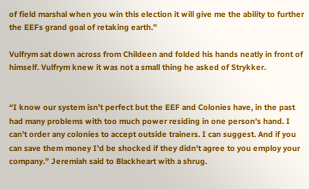of field marshal when you win this election it will give me the ability to further the EEFs grand goal of retaking earth.”

Vulfrym sat down across from Childeen and folded his hands neatly in front of himself. Vulfrym knew it was not a small thing he asked of Strykker.


“I know our system isn’t perfect but the EEF and Colonies have, in the past had many problems with too much power residing in one person’s hand. I can’t order any colonies to accept outside trainers. I can suggest. And if you can save them money I’d be shocked if they didn’t agree to you employ your company.” Jeremiah said to Blackheart with a shrug.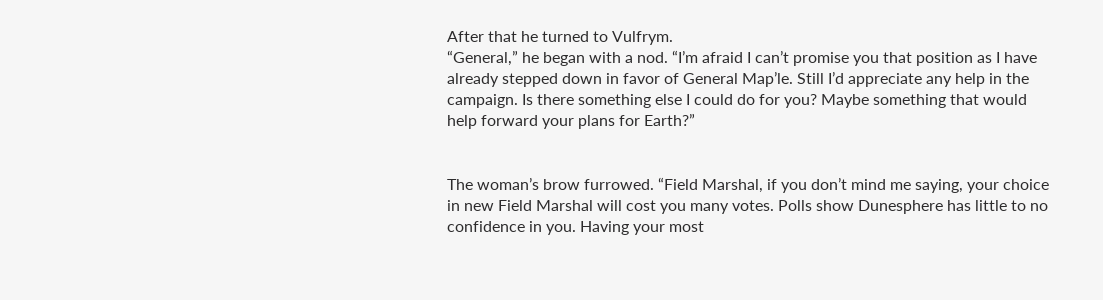After that he turned to Vulfrym.
“General,” he began with a nod. “I’m afraid I can’t promise you that position as I have already stepped down in favor of General Map’le. Still I’d appreciate any help in the campaign. Is there something else I could do for you? Maybe something that would help forward your plans for Earth?”


The woman’s brow furrowed. “Field Marshal, if you don’t mind me saying, your choice in new Field Marshal will cost you many votes. Polls show Dunesphere has little to no confidence in you. Having your most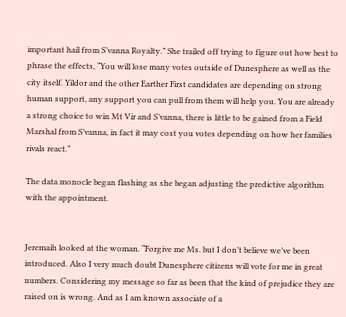important hail from S’vanna Royalty.” She trailed off trying to figure out how best to phrase the effects, “You will lose many votes outside of Dunesphere as well as the city itself. Yildor and the other Earther First candidates are depending on strong human support, any support you can pull from them will help you. You are already a strong choice to win Mt Vir and S’vanna, there is little to be gained from a Field Marshal from S’vanna, in fact it may cost you votes depending on how her families rivals react.”

The data monocle began flashing as she began adjusting the predictive algorithm with the appointment.


Jeremaih looked at the woman. “Forgive me Ms. but I don’t believe we’ve been introduced. Also I very much doubt Dunesphere citizens will vote for me in great numbers. Considering my message so far as been that the kind of prejudice they are raised on is wrong. And as I am known associate of a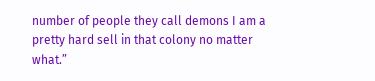number of people they call demons I am a pretty hard sell in that colony no matter what.”